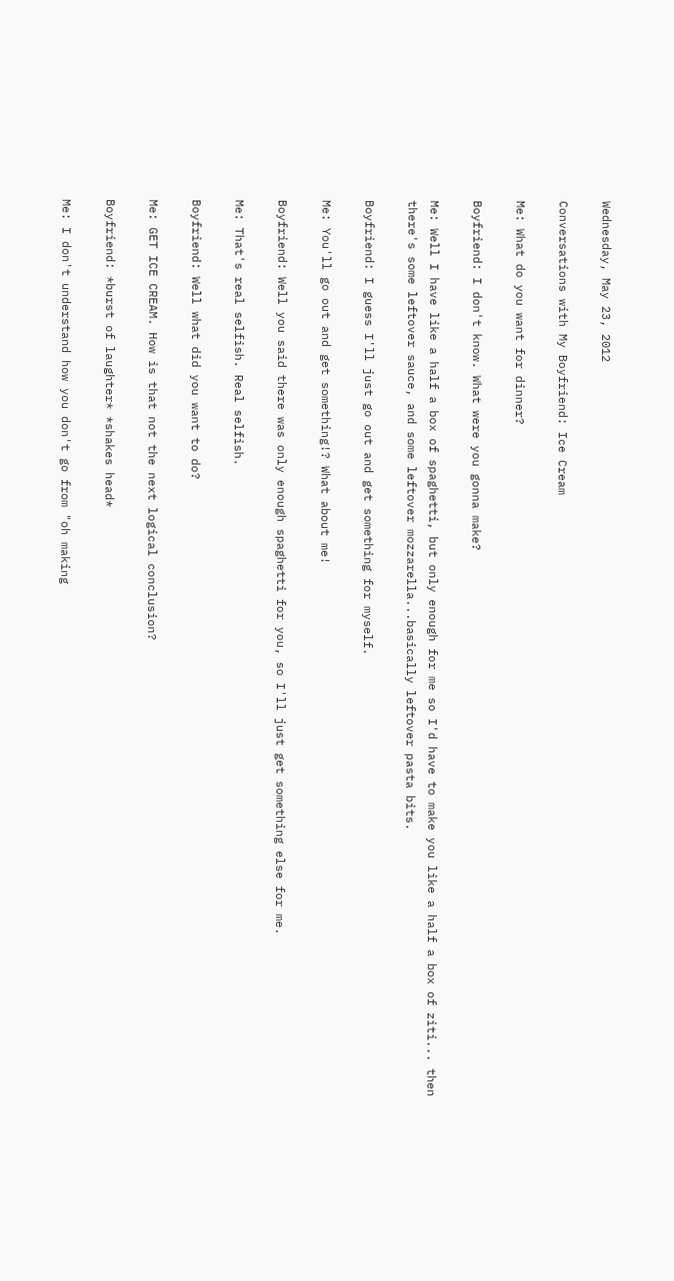Wednesday, May 23, 2012

Conversations with My Boyfriend: Ice Cream

Me: What do you want for dinner?

Boyfriend: I don't know. What were you gonna make?

Me: Well I have like a half a box of spaghetti, but only enough for me so I'd have to make you like a half a box of ziti... then there's some leftover sauce, and some leftover mozzarella...basically leftover pasta bits.

Boyfriend: I guess I'll just go out and get something for myself.

Me: You'll go out and get something!? What about me!

Boyfriend: Well you said there was only enough spaghetti for you, so I'll just get something else for me.

Me: That's real selfish. Real selfish.

Boyfriend: Well what did you want to do?

Me: GET ICE CREAM. How is that not the next logical conclusion?

Boyfriend: *burst of laughter* *shakes head*

Me: I don't understand how you don't go from "oh making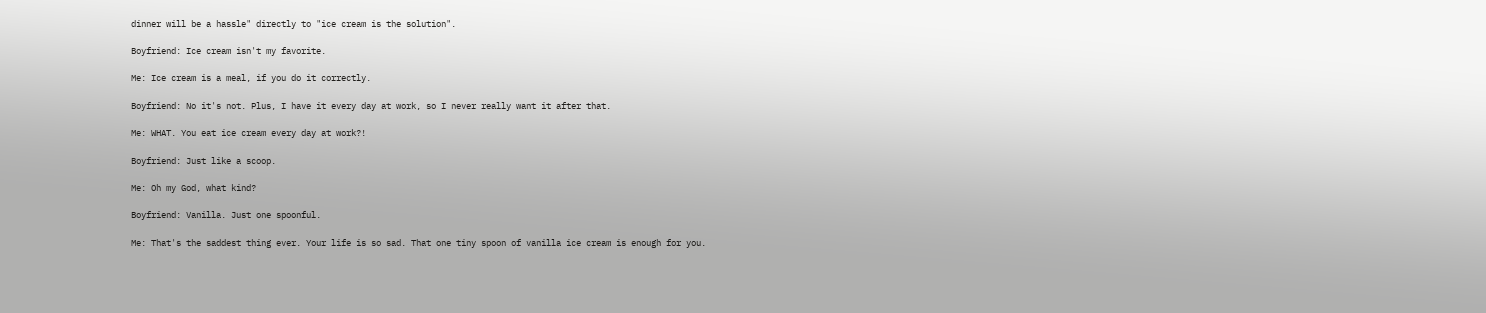dinner will be a hassle" directly to "ice cream is the solution".

Boyfriend: Ice cream isn't my favorite.

Me: Ice cream is a meal, if you do it correctly.

Boyfriend: No it's not. Plus, I have it every day at work, so I never really want it after that.

Me: WHAT. You eat ice cream every day at work?!

Boyfriend: Just like a scoop.

Me: Oh my God, what kind?

Boyfriend: Vanilla. Just one spoonful.

Me: That's the saddest thing ever. Your life is so sad. That one tiny spoon of vanilla ice cream is enough for you.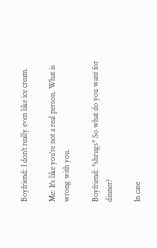Boyfriend: I don't really even like ice cream.

Me: It's like you're not a real person. What is wrong with you.

Boyfriend: *shrugs* So what do you want for dinner?

In case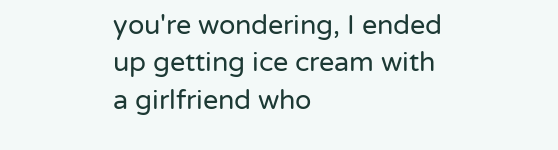you're wondering, I ended up getting ice cream with a girlfriend who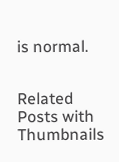is normal.


Related Posts with Thumbnails